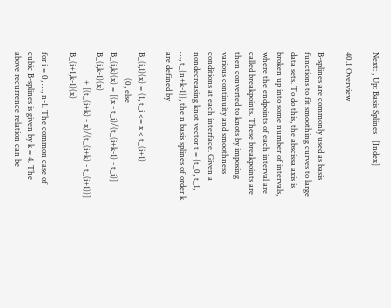Next: , Up: Basis Splines   [Index]

40.1 Overview

B-splines are commonly used as basis functions to fit smoothing curves to large data sets. To do this, the abscissa axis is broken up into some number of intervals, where the endpoints of each interval are called breakpoints. These breakpoints are then converted to knots by imposing various continuity and smoothness conditions at each interface. Given a nondecreasing knot vector t = {t_0, t_1, …, t_{n+k-1}}, the n basis splines of order k are defined by

B_(i,1)(x) = (1, t_i <= x < t_(i+1)
             (0, else
B_(i,k)(x) = [(x - t_i)/(t_(i+k-1) - t_i)] B_(i,k-1)(x)
              + [(t_(i+k) - x)/(t_(i+k) - t_(i+1))] B_(i+1,k-1)(x)

for i = 0, …, n-1. The common case of cubic B-splines is given by k = 4. The above recurrence relation can be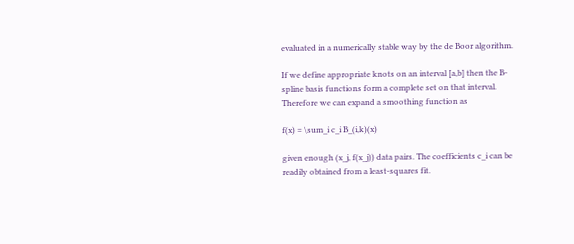evaluated in a numerically stable way by the de Boor algorithm.

If we define appropriate knots on an interval [a,b] then the B-spline basis functions form a complete set on that interval. Therefore we can expand a smoothing function as

f(x) = \sum_i c_i B_(i,k)(x)

given enough (x_j, f(x_j)) data pairs. The coefficients c_i can be readily obtained from a least-squares fit.